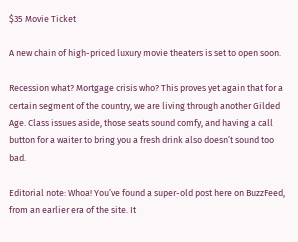$35 Movie Ticket

A new chain of high-priced luxury movie theaters is set to open soon.

Recession what? Mortgage crisis who? This proves yet again that for a certain segment of the country, we are living through another Gilded Age. Class issues aside, those seats sound comfy, and having a call button for a waiter to bring you a fresh drink also doesn’t sound too bad.

Editorial note: Whoa! You’ve found a super-old post here on BuzzFeed, from an earlier era of the site. It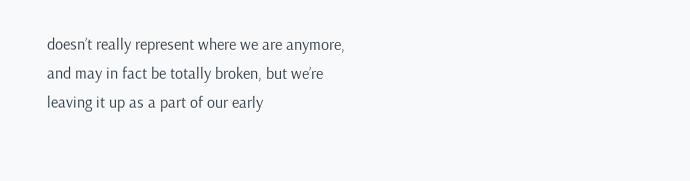doesn’t really represent where we are anymore, and may in fact be totally broken, but we’re leaving it up as a part of our early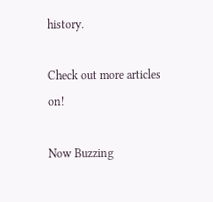history.

Check out more articles on!

Now Buzzing